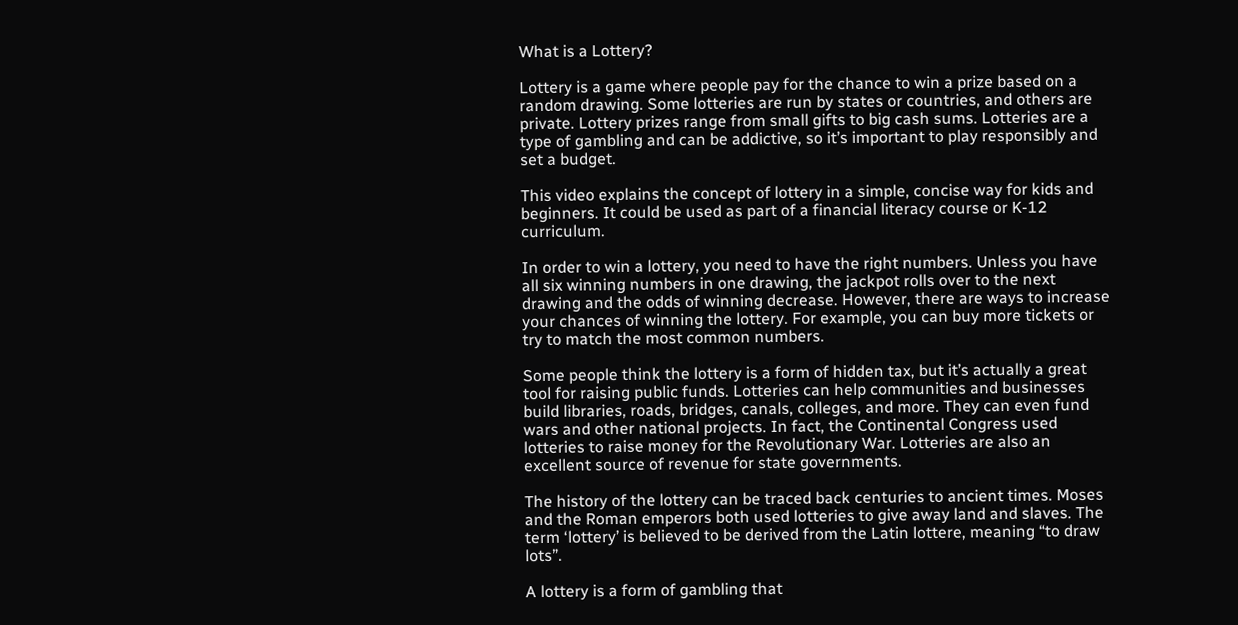What is a Lottery?

Lottery is a game where people pay for the chance to win a prize based on a random drawing. Some lotteries are run by states or countries, and others are private. Lottery prizes range from small gifts to big cash sums. Lotteries are a type of gambling and can be addictive, so it’s important to play responsibly and set a budget.

This video explains the concept of lottery in a simple, concise way for kids and beginners. It could be used as part of a financial literacy course or K-12 curriculum.

In order to win a lottery, you need to have the right numbers. Unless you have all six winning numbers in one drawing, the jackpot rolls over to the next drawing and the odds of winning decrease. However, there are ways to increase your chances of winning the lottery. For example, you can buy more tickets or try to match the most common numbers.

Some people think the lottery is a form of hidden tax, but it’s actually a great tool for raising public funds. Lotteries can help communities and businesses build libraries, roads, bridges, canals, colleges, and more. They can even fund wars and other national projects. In fact, the Continental Congress used lotteries to raise money for the Revolutionary War. Lotteries are also an excellent source of revenue for state governments.

The history of the lottery can be traced back centuries to ancient times. Moses and the Roman emperors both used lotteries to give away land and slaves. The term ‘lottery’ is believed to be derived from the Latin lottere, meaning “to draw lots”.

A lottery is a form of gambling that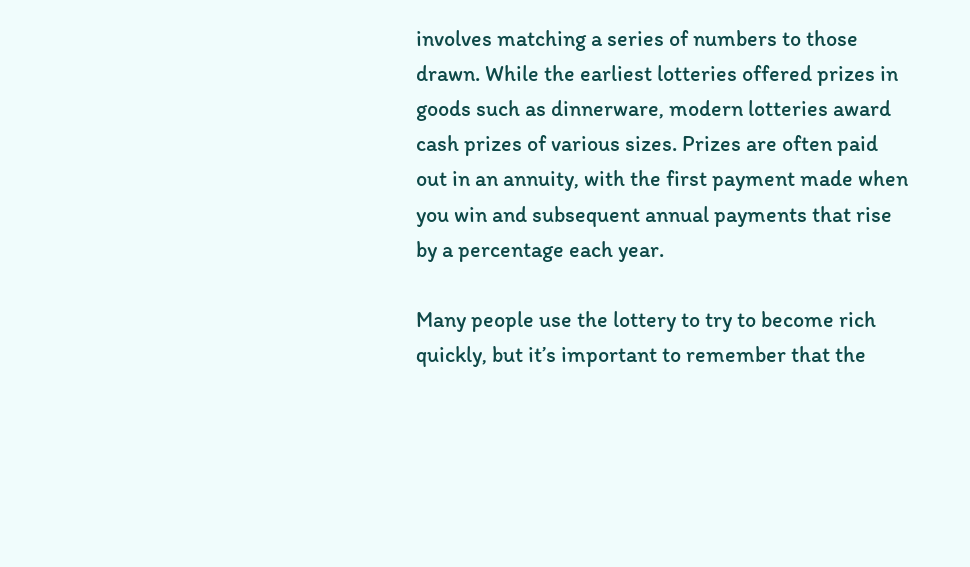involves matching a series of numbers to those drawn. While the earliest lotteries offered prizes in goods such as dinnerware, modern lotteries award cash prizes of various sizes. Prizes are often paid out in an annuity, with the first payment made when you win and subsequent annual payments that rise by a percentage each year.

Many people use the lottery to try to become rich quickly, but it’s important to remember that the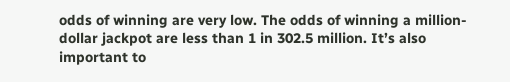odds of winning are very low. The odds of winning a million-dollar jackpot are less than 1 in 302.5 million. It’s also important to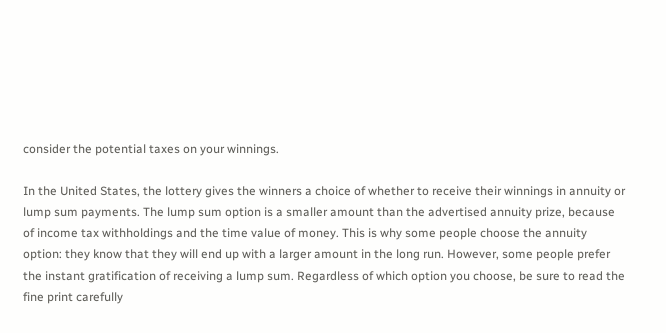consider the potential taxes on your winnings.

In the United States, the lottery gives the winners a choice of whether to receive their winnings in annuity or lump sum payments. The lump sum option is a smaller amount than the advertised annuity prize, because of income tax withholdings and the time value of money. This is why some people choose the annuity option: they know that they will end up with a larger amount in the long run. However, some people prefer the instant gratification of receiving a lump sum. Regardless of which option you choose, be sure to read the fine print carefully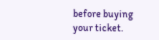before buying your ticket.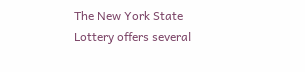The New York State Lottery offers several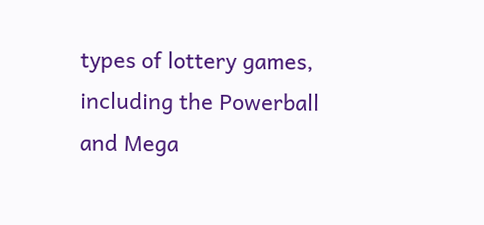types of lottery games, including the Powerball and Mega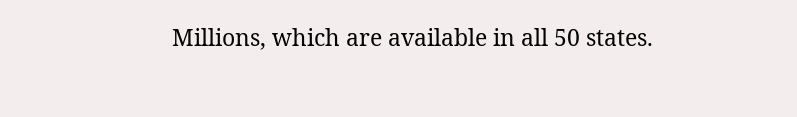Millions, which are available in all 50 states.